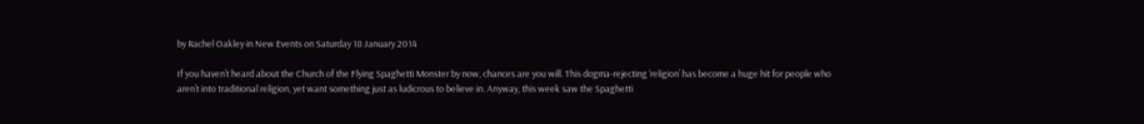by Rachel Oakley in New Events on Saturday 18 January 2014

If you haven’t heard about the Church of the Flying Spaghetti Monster by now, chances are you will. This dogma-rejecting ‘religion’ has become a huge hit for people who aren’t into traditional religion, yet want something just as ludicrous to believe in. Anyway, this week saw the Spaghetti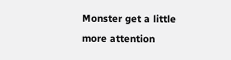Monster get a little more attention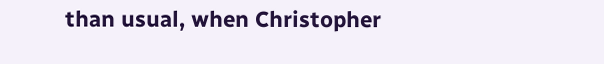than usual, when Christopher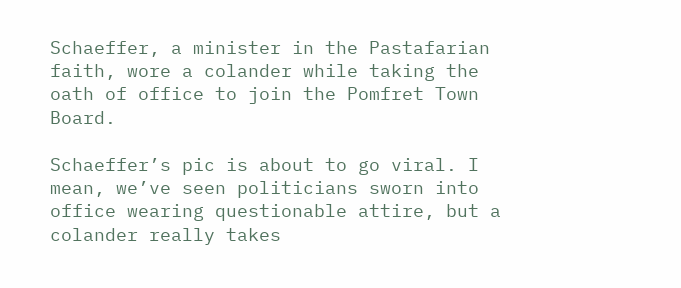Schaeffer, a minister in the Pastafarian faith, wore a colander while taking the oath of office to join the Pomfret Town Board.

Schaeffer’s pic is about to go viral. I mean, we’ve seen politicians sworn into office wearing questionable attire, but a colander really takes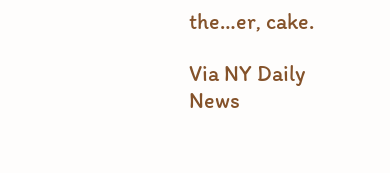the…er, cake.

Via NY Daily News